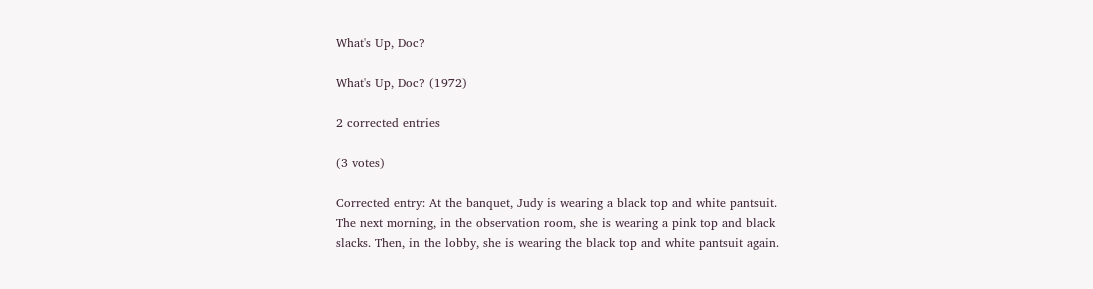What's Up, Doc?

What's Up, Doc? (1972)

2 corrected entries

(3 votes)

Corrected entry: At the banquet, Judy is wearing a black top and white pantsuit. The next morning, in the observation room, she is wearing a pink top and black slacks. Then, in the lobby, she is wearing the black top and white pantsuit again.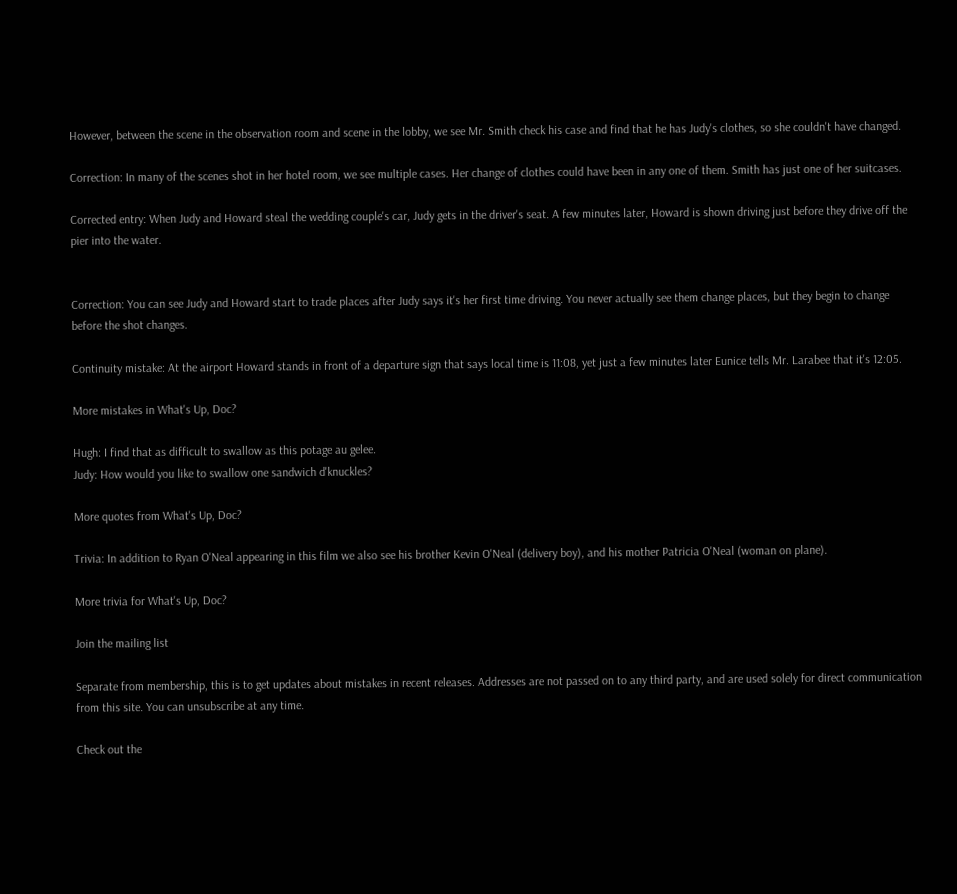However, between the scene in the observation room and scene in the lobby, we see Mr. Smith check his case and find that he has Judy's clothes, so she couldn't have changed.

Correction: In many of the scenes shot in her hotel room, we see multiple cases. Her change of clothes could have been in any one of them. Smith has just one of her suitcases.

Corrected entry: When Judy and Howard steal the wedding couple's car, Judy gets in the driver's seat. A few minutes later, Howard is shown driving just before they drive off the pier into the water.


Correction: You can see Judy and Howard start to trade places after Judy says it's her first time driving. You never actually see them change places, but they begin to change before the shot changes.

Continuity mistake: At the airport Howard stands in front of a departure sign that says local time is 11:08, yet just a few minutes later Eunice tells Mr. Larabee that it's 12:05.

More mistakes in What's Up, Doc?

Hugh: I find that as difficult to swallow as this potage au gelee.
Judy: How would you like to swallow one sandwich d'knuckles?

More quotes from What's Up, Doc?

Trivia: In addition to Ryan O'Neal appearing in this film we also see his brother Kevin O'Neal (delivery boy), and his mother Patricia O'Neal (woman on plane).

More trivia for What's Up, Doc?

Join the mailing list

Separate from membership, this is to get updates about mistakes in recent releases. Addresses are not passed on to any third party, and are used solely for direct communication from this site. You can unsubscribe at any time.

Check out the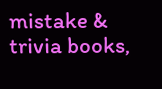mistake & trivia books,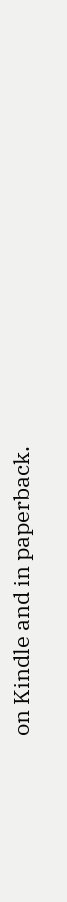on Kindle and in paperback.